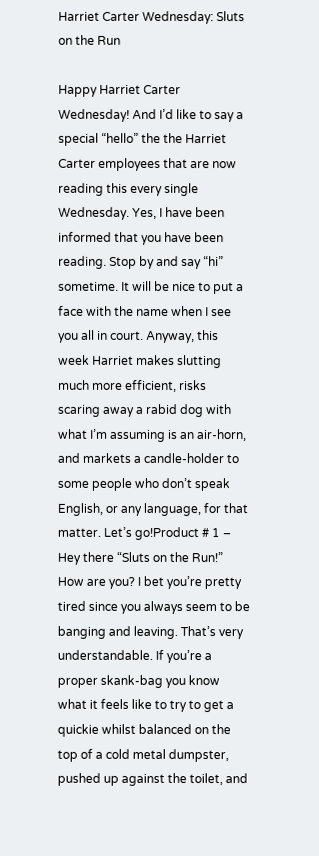Harriet Carter Wednesday: Sluts on the Run

Happy Harriet Carter Wednesday! And I’d like to say a special “hello” the the Harriet Carter employees that are now reading this every single Wednesday. Yes, I have been informed that you have been reading. Stop by and say “hi” sometime. It will be nice to put a face with the name when I see you all in court. Anyway, this week Harriet makes slutting much more efficient, risks scaring away a rabid dog with what I’m assuming is an air-horn, and markets a candle-holder to some people who don’t speak English, or any language, for that matter. Let’s go!Product # 1 – Hey there “Sluts on the Run!” How are you? I bet you’re pretty tired since you always seem to be banging and leaving. That’s very understandable. If you’re a proper skank-bag you know what it feels like to try to get a quickie whilst balanced on the top of a cold metal dumpster, pushed up against the toilet, and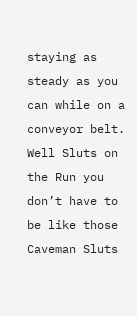staying as steady as you can while on a conveyor belt. Well Sluts on the Run you don’t have to be like those Caveman Sluts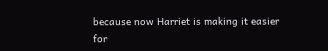because now Harriet is making it easier for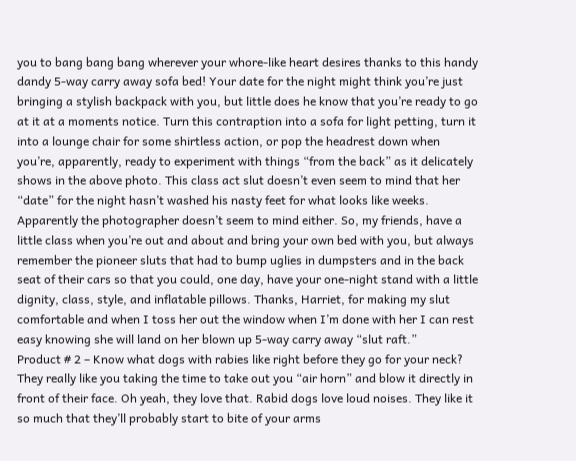you to bang bang bang wherever your whore-like heart desires thanks to this handy dandy 5-way carry away sofa bed! Your date for the night might think you’re just bringing a stylish backpack with you, but little does he know that you’re ready to go at it at a moments notice. Turn this contraption into a sofa for light petting, turn it into a lounge chair for some shirtless action, or pop the headrest down when you’re, apparently, ready to experiment with things “from the back” as it delicately shows in the above photo. This class act slut doesn’t even seem to mind that her “date” for the night hasn’t washed his nasty feet for what looks like weeks. Apparently the photographer doesn’t seem to mind either. So, my friends, have a little class when you’re out and about and bring your own bed with you, but always remember the pioneer sluts that had to bump uglies in dumpsters and in the back seat of their cars so that you could, one day, have your one-night stand with a little dignity, class, style, and inflatable pillows. Thanks, Harriet, for making my slut comfortable and when I toss her out the window when I’m done with her I can rest easy knowing she will land on her blown up 5-way carry away “slut raft.”
Product # 2 – Know what dogs with rabies like right before they go for your neck? They really like you taking the time to take out you “air horn” and blow it directly in front of their face. Oh yeah, they love that. Rabid dogs love loud noises. They like it so much that they’ll probably start to bite of your arms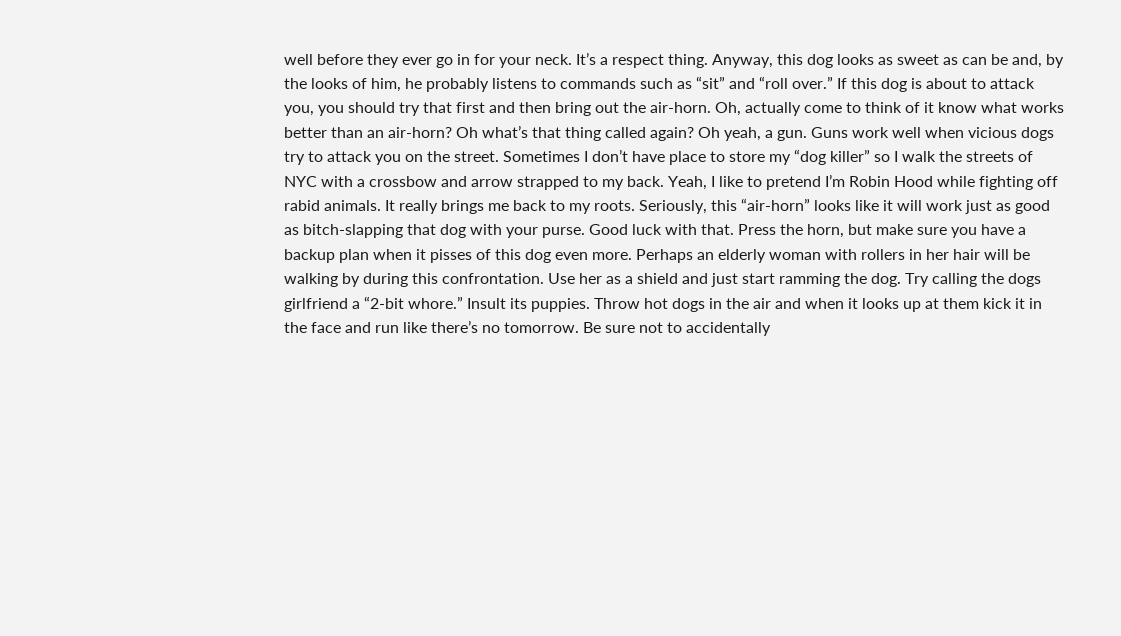well before they ever go in for your neck. It’s a respect thing. Anyway, this dog looks as sweet as can be and, by the looks of him, he probably listens to commands such as “sit” and “roll over.” If this dog is about to attack you, you should try that first and then bring out the air-horn. Oh, actually come to think of it know what works better than an air-horn? Oh what’s that thing called again? Oh yeah, a gun. Guns work well when vicious dogs try to attack you on the street. Sometimes I don’t have place to store my “dog killer” so I walk the streets of NYC with a crossbow and arrow strapped to my back. Yeah, I like to pretend I’m Robin Hood while fighting off rabid animals. It really brings me back to my roots. Seriously, this “air-horn” looks like it will work just as good as bitch-slapping that dog with your purse. Good luck with that. Press the horn, but make sure you have a backup plan when it pisses of this dog even more. Perhaps an elderly woman with rollers in her hair will be walking by during this confrontation. Use her as a shield and just start ramming the dog. Try calling the dogs girlfriend a “2-bit whore.” Insult its puppies. Throw hot dogs in the air and when it looks up at them kick it in the face and run like there’s no tomorrow. Be sure not to accidentally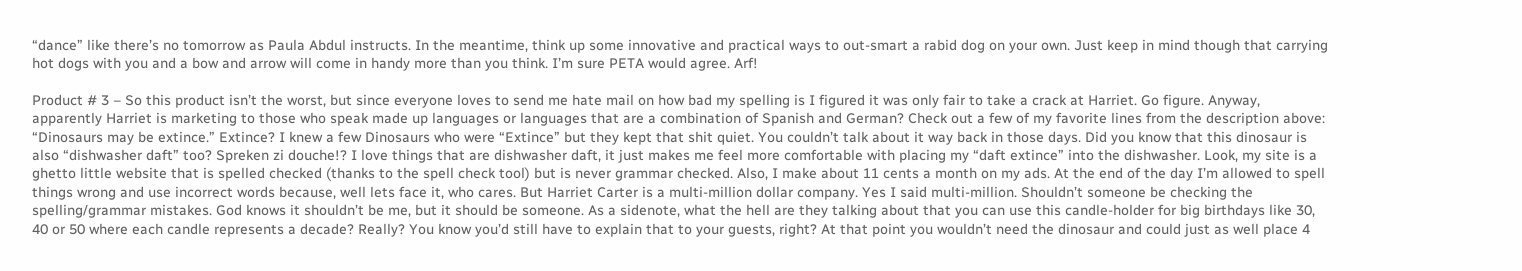“dance” like there’s no tomorrow as Paula Abdul instructs. In the meantime, think up some innovative and practical ways to out-smart a rabid dog on your own. Just keep in mind though that carrying hot dogs with you and a bow and arrow will come in handy more than you think. I’m sure PETA would agree. Arf!

Product # 3 – So this product isn’t the worst, but since everyone loves to send me hate mail on how bad my spelling is I figured it was only fair to take a crack at Harriet. Go figure. Anyway, apparently Harriet is marketing to those who speak made up languages or languages that are a combination of Spanish and German? Check out a few of my favorite lines from the description above: “Dinosaurs may be extince.” Extince? I knew a few Dinosaurs who were “Extince” but they kept that shit quiet. You couldn’t talk about it way back in those days. Did you know that this dinosaur is also “dishwasher daft” too? Spreken zi douche!? I love things that are dishwasher daft, it just makes me feel more comfortable with placing my “daft extince” into the dishwasher. Look, my site is a ghetto little website that is spelled checked (thanks to the spell check tool) but is never grammar checked. Also, I make about 11 cents a month on my ads. At the end of the day I’m allowed to spell things wrong and use incorrect words because, well lets face it, who cares. But Harriet Carter is a multi-million dollar company. Yes I said multi-million. Shouldn’t someone be checking the spelling/grammar mistakes. God knows it shouldn’t be me, but it should be someone. As a sidenote, what the hell are they talking about that you can use this candle-holder for big birthdays like 30, 40 or 50 where each candle represents a decade? Really? You know you’d still have to explain that to your guests, right? At that point you wouldn’t need the dinosaur and could just as well place 4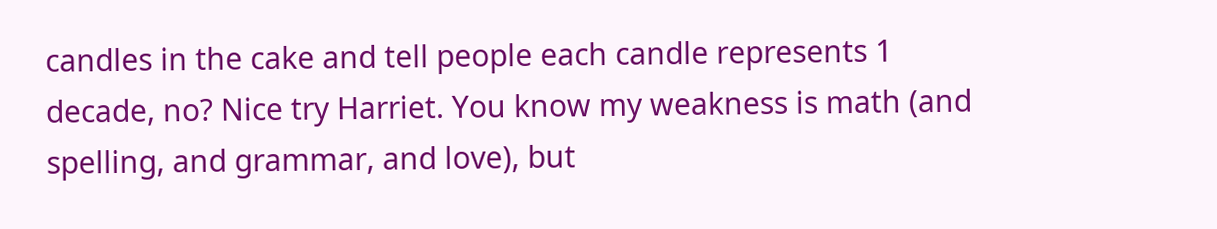candles in the cake and tell people each candle represents 1 decade, no? Nice try Harriet. You know my weakness is math (and spelling, and grammar, and love), but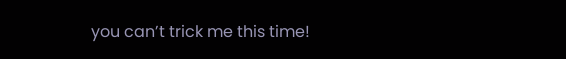you can’t trick me this time!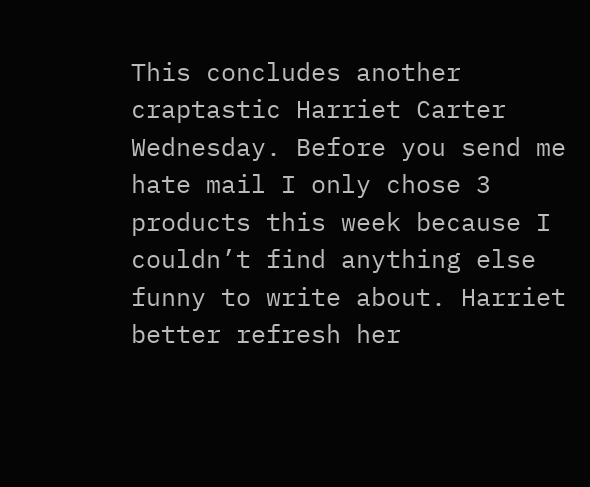This concludes another craptastic Harriet Carter Wednesday. Before you send me hate mail I only chose 3 products this week because I couldn’t find anything else funny to write about. Harriet better refresh her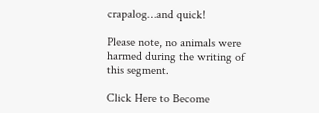crapalog…and quick!

Please note, no animals were harmed during the writing of this segment.

Click Here to Become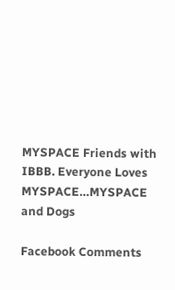MYSPACE Friends with IBBB. Everyone Loves MYSPACE…MYSPACE and Dogs

Facebook Comments